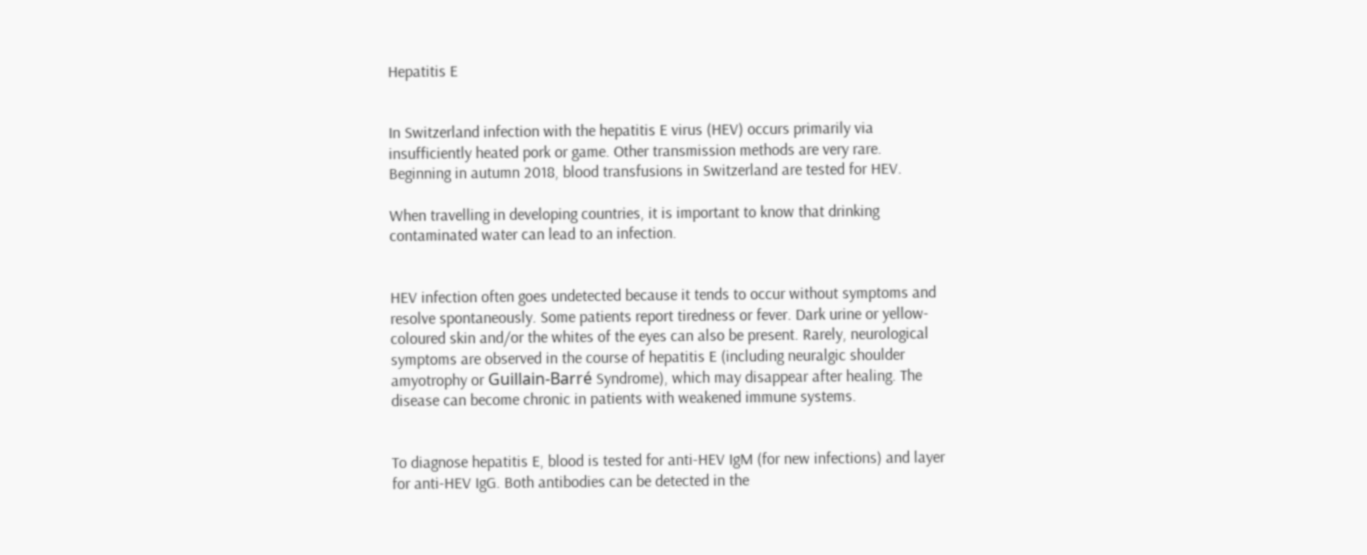Hepatitis E


In Switzerland infection with the hepatitis E virus (HEV) occurs primarily via insufficiently heated pork or game. Other transmission methods are very rare. Beginning in autumn 2018, blood transfusions in Switzerland are tested for HEV.

When travelling in developing countries, it is important to know that drinking contaminated water can lead to an infection.


HEV infection often goes undetected because it tends to occur without symptoms and resolve spontaneously. Some patients report tiredness or fever. Dark urine or yellow-coloured skin and/or the whites of the eyes can also be present. Rarely, neurological symptoms are observed in the course of hepatitis E (including neuralgic shoulder amyotrophy or Guillain-Barré Syndrome), which may disappear after healing. The disease can become chronic in patients with weakened immune systems.


To diagnose hepatitis E, blood is tested for anti-HEV IgM (for new infections) and layer for anti-HEV IgG. Both antibodies can be detected in the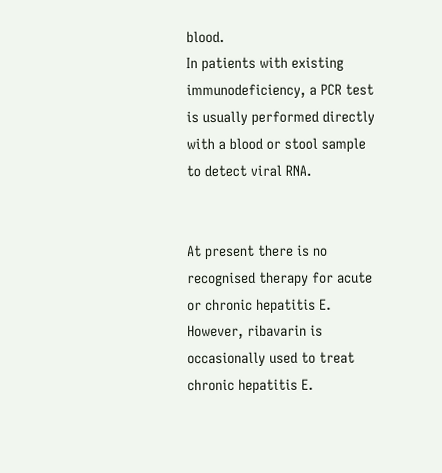blood.
In patients with existing immunodeficiency, a PCR test is usually performed directly with a blood or stool sample to detect viral RNA.


At present there is no recognised therapy for acute or chronic hepatitis E. However, ribavarin is occasionally used to treat chronic hepatitis E.